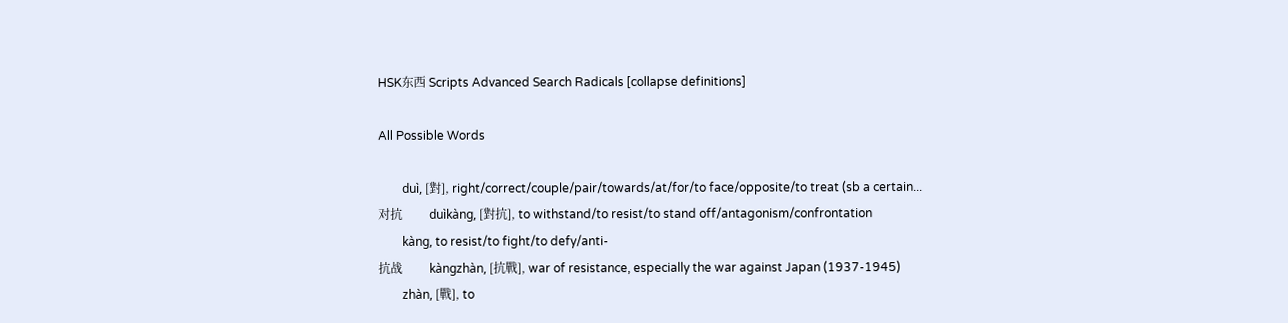HSK东西 Scripts Advanced Search Radicals [collapse definitions]

All Possible Words

        duì, [對], right/correct/couple/pair/towards/at/for/to face/opposite/to treat (sb a certain...
对抗         duìkàng, [對抗], to withstand/to resist/to stand off/antagonism/confrontation
        kàng, to resist/to fight/to defy/anti-
抗战         kàngzhàn, [抗戰], war of resistance, especially the war against Japan (1937-1945)
        zhàn, [戰], to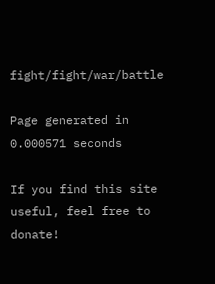fight/fight/war/battle

Page generated in 0.000571 seconds

If you find this site useful, feel free to donate!